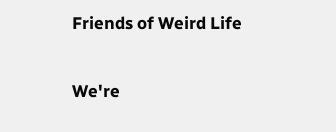Friends of Weird Life

We're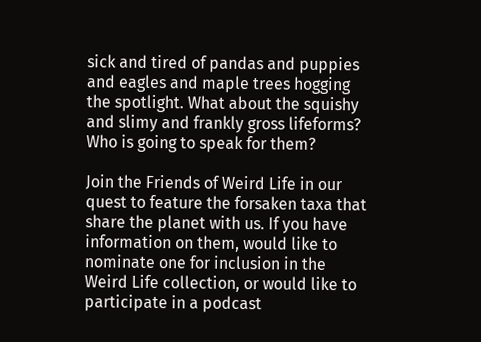sick and tired of pandas and puppies and eagles and maple trees hogging the spotlight. What about the squishy and slimy and frankly gross lifeforms? Who is going to speak for them?

Join the Friends of Weird Life in our quest to feature the forsaken taxa that share the planet with us. If you have information on them, would like to nominate one for inclusion in the Weird Life collection, or would like to participate in a podcast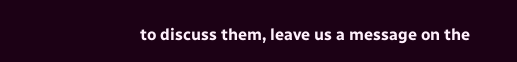to discuss them, leave us a message on the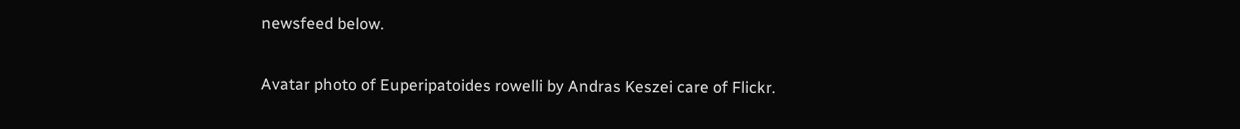newsfeed below.

Avatar photo of Euperipatoides rowelli by Andras Keszei care of Flickr.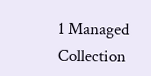1 Managed Collection